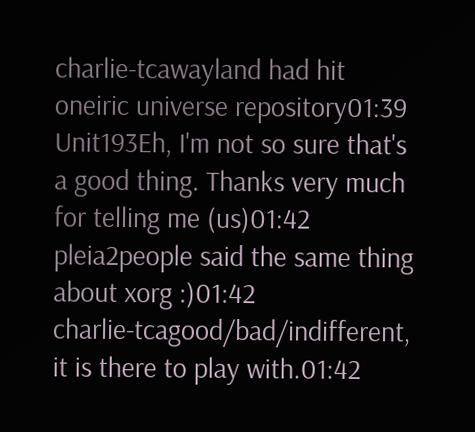charlie-tcawayland had hit oneiric universe repository01:39
Unit193Eh, I'm not so sure that's a good thing. Thanks very much for telling me (us)01:42
pleia2people said the same thing about xorg :)01:42
charlie-tcagood/bad/indifferent, it is there to play with.01:42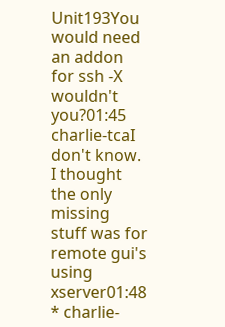Unit193You would need an addon for ssh -X wouldn't you?01:45
charlie-tcaI don't know. I thought the only missing stuff was for remote gui's using xserver01:48
* charlie-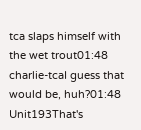tca slaps himself with the wet trout01:48
charlie-tcaI guess that would be, huh?01:48
Unit193That's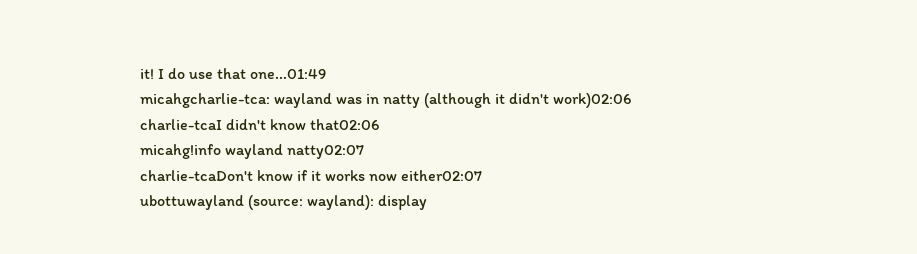it! I do use that one...01:49
micahgcharlie-tca: wayland was in natty (although it didn't work)02:06
charlie-tcaI didn't know that02:06
micahg!info wayland natty02:07
charlie-tcaDon't know if it works now either02:07
ubottuwayland (source: wayland): display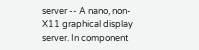server -- A nano, non-X11 graphical display server. In component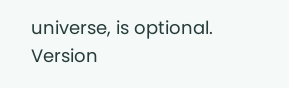universe, is optional. Version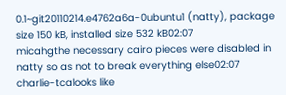0.1~git20110214.e4762a6a-0ubuntu1 (natty), package size 150 kB, installed size 532 kB02:07
micahgthe necessary cairo pieces were disabled in natty so as not to break everything else02:07
charlie-tcalooks like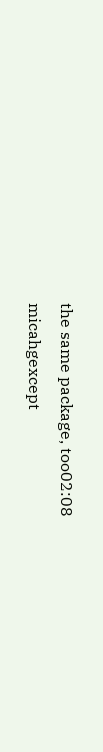the same package, too02:08
micahgexcept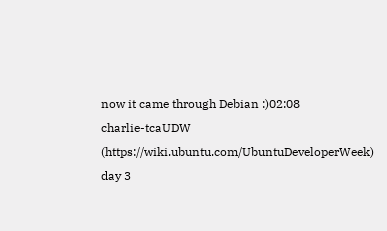now it came through Debian :)02:08
charlie-tcaUDW (https://wiki.ubuntu.com/UbuntuDeveloperWeek) day 3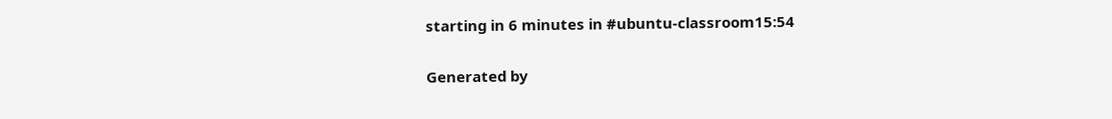starting in 6 minutes in #ubuntu-classroom15:54

Generated by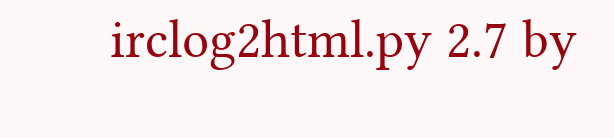irclog2html.py 2.7 by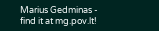Marius Gedminas - find it at mg.pov.lt!